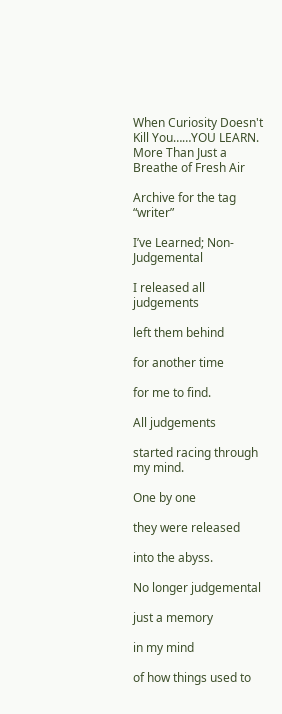When Curiosity Doesn't Kill You……YOU LEARN. More Than Just a Breathe of Fresh Air

Archive for the tag “writer”

I’ve Learned; Non-Judgemental

I released all judgements

left them behind

for another time

for me to find.

All judgements

started racing through my mind.

One by one

they were released

into the abyss.

No longer judgemental

just a memory

in my mind

of how things used to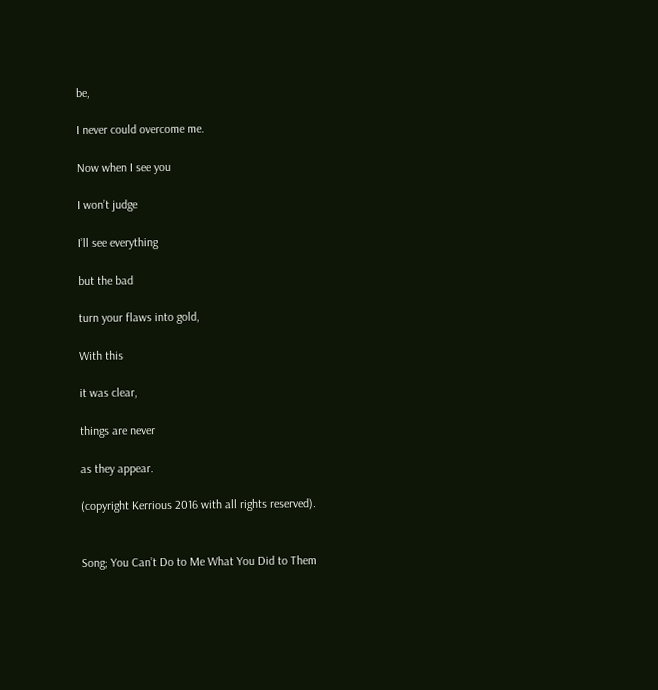be,

I never could overcome me.

Now when I see you

I won’t judge

I’ll see everything

but the bad

turn your flaws into gold,

With this

it was clear,

things are never

as they appear.

(copyright Kerrious 2016 with all rights reserved).


Song; You Can’t Do to Me What You Did to Them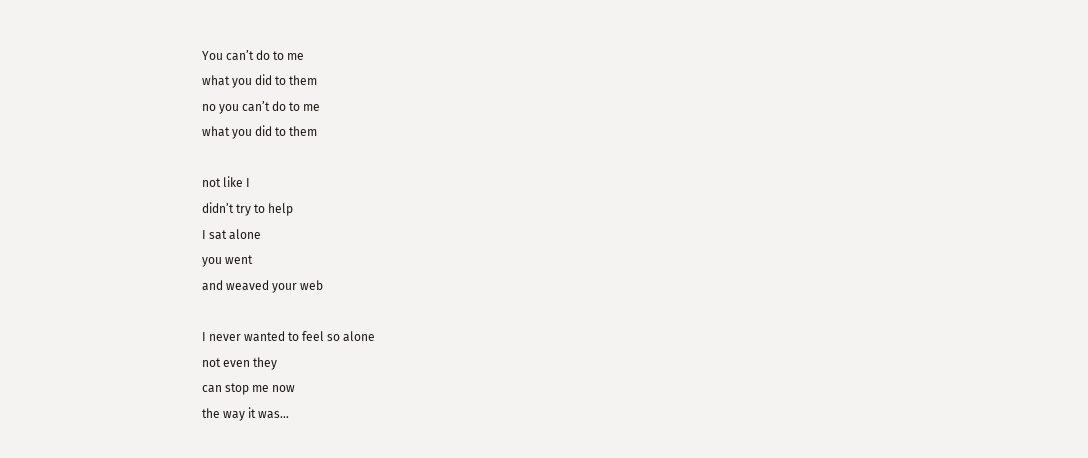You can’t do to me
what you did to them
no you can’t do to me
what you did to them

not like I
didn’t try to help
I sat alone
you went
and weaved your web

I never wanted to feel so alone
not even they
can stop me now
the way it was…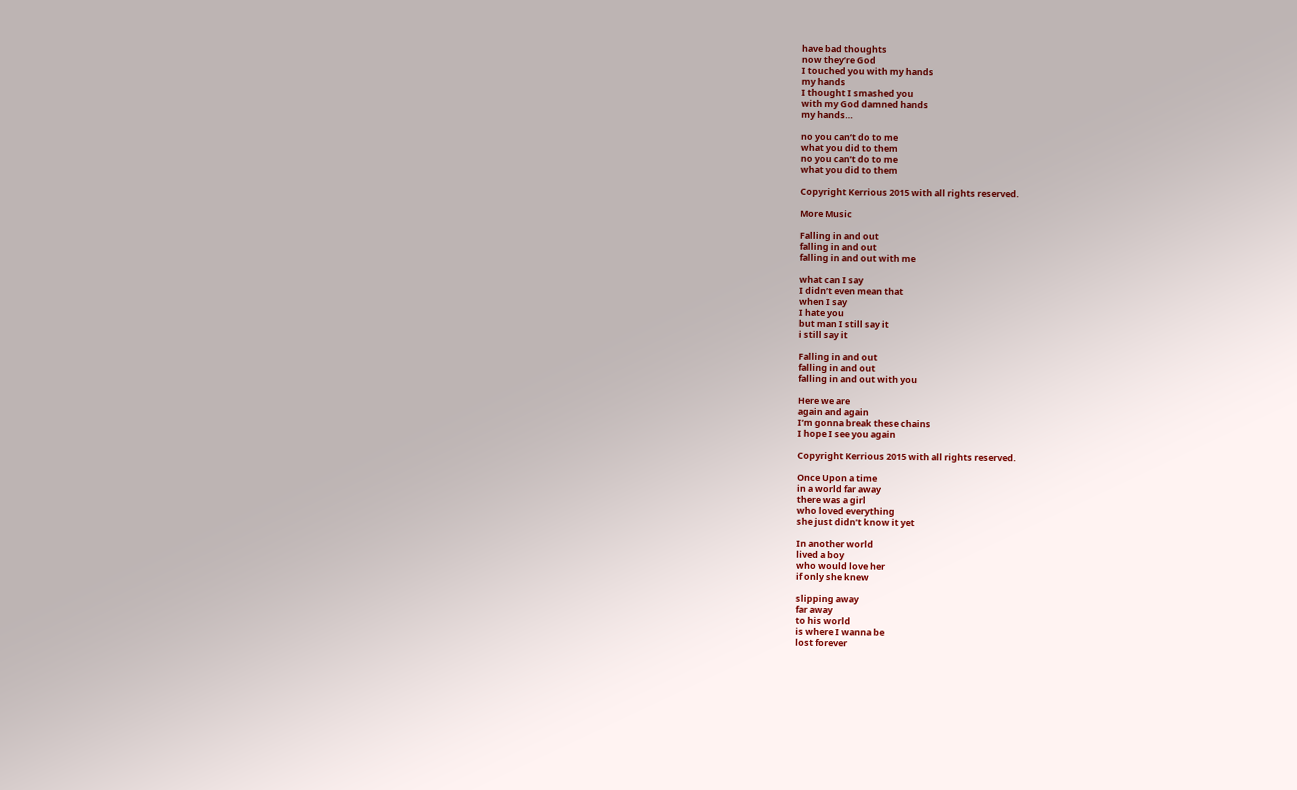have bad thoughts
now they’re God
I touched you with my hands
my hands
I thought I smashed you
with my God damned hands
my hands…

no you can’t do to me
what you did to them
no you can’t do to me
what you did to them

Copyright Kerrious 2015 with all rights reserved.

More Music

Falling in and out
falling in and out
falling in and out with me

what can I say
I didn’t even mean that
when I say
I hate you
but man I still say it
i still say it

Falling in and out
falling in and out
falling in and out with you

Here we are
again and again
I’m gonna break these chains
I hope I see you again

Copyright Kerrious 2015 with all rights reserved.

Once Upon a time
in a world far away
there was a girl
who loved everything
she just didn’t know it yet

In another world
lived a boy
who would love her
if only she knew

slipping away
far away
to his world
is where I wanna be
lost forever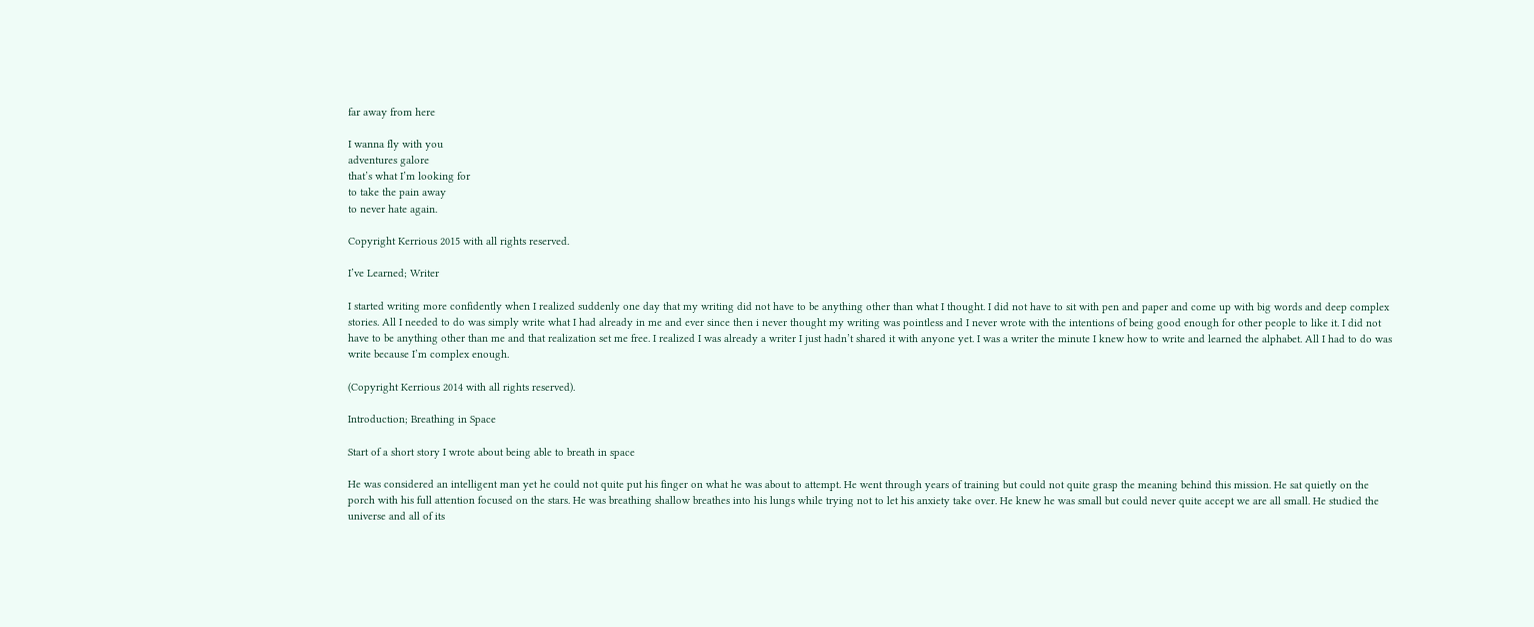far away from here

I wanna fly with you
adventures galore
that’s what I’m looking for
to take the pain away
to never hate again.

Copyright Kerrious 2015 with all rights reserved.

I’ve Learned; Writer

I started writing more confidently when I realized suddenly one day that my writing did not have to be anything other than what I thought. I did not have to sit with pen and paper and come up with big words and deep complex stories. All I needed to do was simply write what I had already in me and ever since then i never thought my writing was pointless and I never wrote with the intentions of being good enough for other people to like it. I did not have to be anything other than me and that realization set me free. I realized I was already a writer I just hadn’t shared it with anyone yet. I was a writer the minute I knew how to write and learned the alphabet. All I had to do was write because I’m complex enough.

(Copyright Kerrious 2014 with all rights reserved).

Introduction; Breathing in Space

Start of a short story I wrote about being able to breath in space

He was considered an intelligent man yet he could not quite put his finger on what he was about to attempt. He went through years of training but could not quite grasp the meaning behind this mission. He sat quietly on the porch with his full attention focused on the stars. He was breathing shallow breathes into his lungs while trying not to let his anxiety take over. He knew he was small but could never quite accept we are all small. He studied the universe and all of its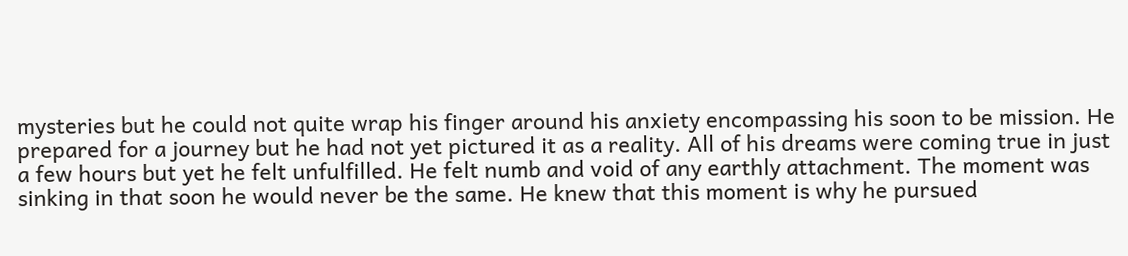mysteries but he could not quite wrap his finger around his anxiety encompassing his soon to be mission. He prepared for a journey but he had not yet pictured it as a reality. All of his dreams were coming true in just a few hours but yet he felt unfulfilled. He felt numb and void of any earthly attachment. The moment was sinking in that soon he would never be the same. He knew that this moment is why he pursued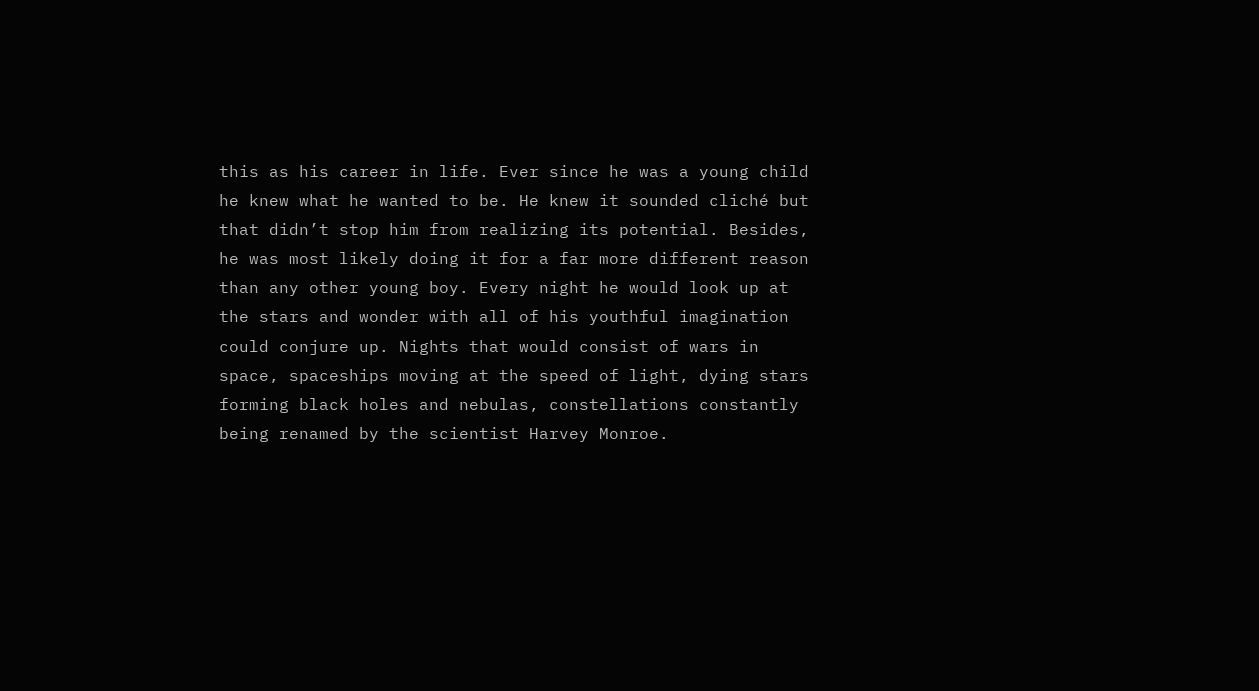this as his career in life. Ever since he was a young child he knew what he wanted to be. He knew it sounded cliché but that didn’t stop him from realizing its potential. Besides, he was most likely doing it for a far more different reason than any other young boy. Every night he would look up at the stars and wonder with all of his youthful imagination could conjure up. Nights that would consist of wars in space, spaceships moving at the speed of light, dying stars forming black holes and nebulas, constellations constantly being renamed by the scientist Harvey Monroe.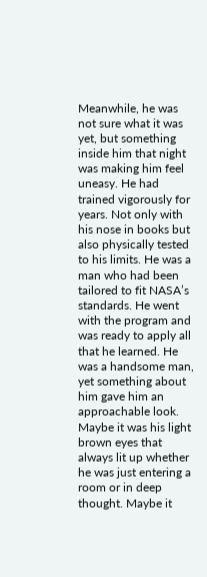Meanwhile, he was not sure what it was yet, but something inside him that night was making him feel uneasy. He had trained vigorously for years. Not only with his nose in books but also physically tested to his limits. He was a man who had been tailored to fit NASA’s standards. He went with the program and was ready to apply all that he learned. He was a handsome man, yet something about him gave him an approachable look. Maybe it was his light brown eyes that always lit up whether he was just entering a room or in deep thought. Maybe it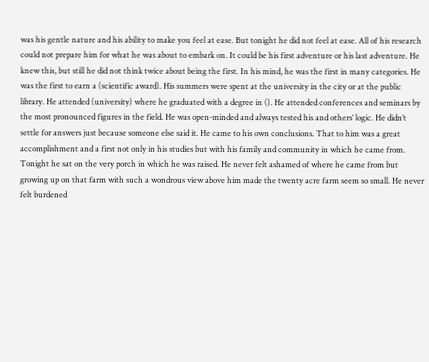was his gentle nature and his ability to make you feel at ease. But tonight he did not feel at ease. All of his research could not prepare him for what he was about to embark on. It could be his first adventure or his last adventure. He knew this, but still he did not think twice about being the first. In his mind, he was the first in many categories. He was the first to earn a (scientific award). His summers were spent at the university in the city or at the public library. He attended (university) where he graduated with a degree in (). He attended conferences and seminars by the most pronounced figures in the field. He was open-minded and always tested his and others’ logic. He didn’t settle for answers just because someone else said it. He came to his own conclusions. That to him was a great accomplishment and a first not only in his studies but with his family and community in which he came from.
Tonight he sat on the very porch in which he was raised. He never felt ashamed of where he came from but growing up on that farm with such a wondrous view above him made the twenty acre farm seem so small. He never felt burdened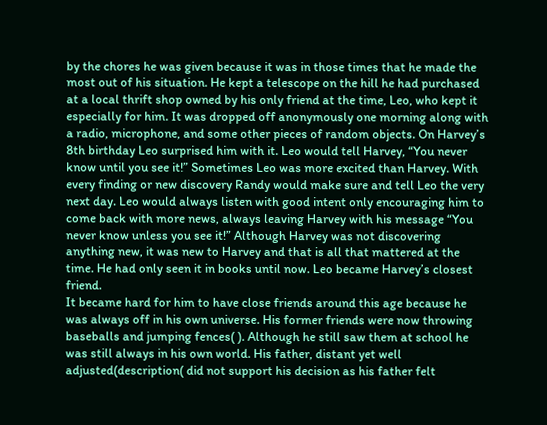by the chores he was given because it was in those times that he made the most out of his situation. He kept a telescope on the hill he had purchased at a local thrift shop owned by his only friend at the time, Leo, who kept it especially for him. It was dropped off anonymously one morning along with a radio, microphone, and some other pieces of random objects. On Harvey’s 8th birthday Leo surprised him with it. Leo would tell Harvey, “You never know until you see it!” Sometimes Leo was more excited than Harvey. With every finding or new discovery Randy would make sure and tell Leo the very next day. Leo would always listen with good intent only encouraging him to come back with more news, always leaving Harvey with his message “You never know unless you see it!” Although Harvey was not discovering anything new, it was new to Harvey and that is all that mattered at the time. He had only seen it in books until now. Leo became Harvey’s closest friend.
It became hard for him to have close friends around this age because he was always off in his own universe. His former friends were now throwing baseballs and jumping fences( ). Although he still saw them at school he was still always in his own world. His father, distant yet well adjusted(description( did not support his decision as his father felt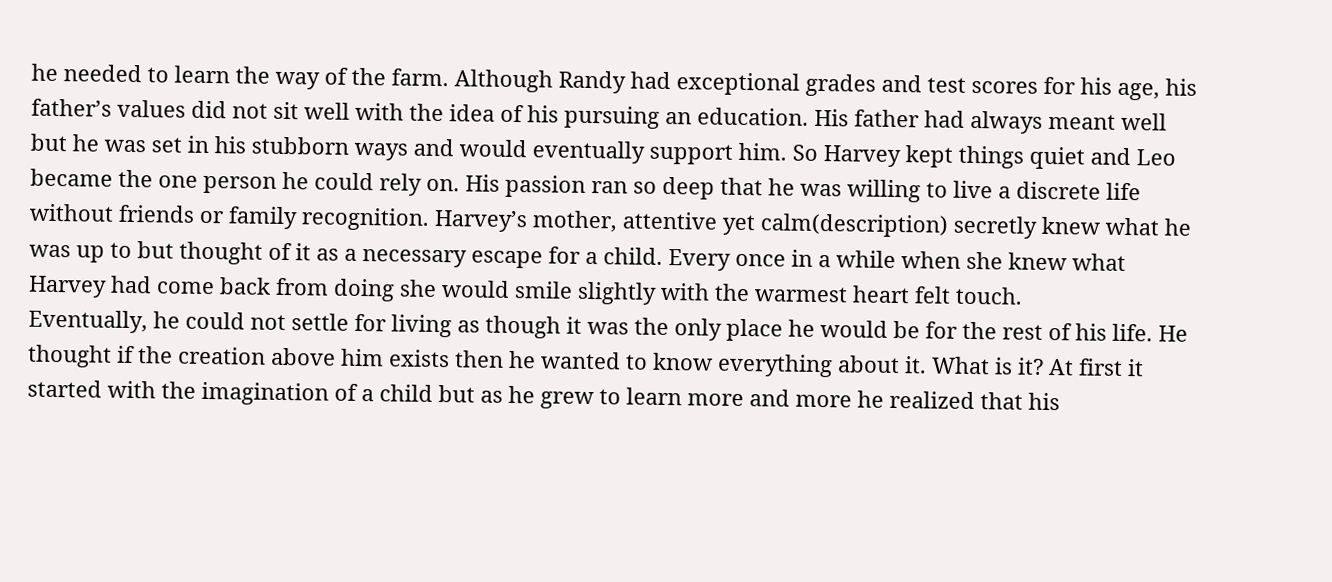he needed to learn the way of the farm. Although Randy had exceptional grades and test scores for his age, his father’s values did not sit well with the idea of his pursuing an education. His father had always meant well but he was set in his stubborn ways and would eventually support him. So Harvey kept things quiet and Leo became the one person he could rely on. His passion ran so deep that he was willing to live a discrete life without friends or family recognition. Harvey’s mother, attentive yet calm(description) secretly knew what he was up to but thought of it as a necessary escape for a child. Every once in a while when she knew what Harvey had come back from doing she would smile slightly with the warmest heart felt touch.
Eventually, he could not settle for living as though it was the only place he would be for the rest of his life. He thought if the creation above him exists then he wanted to know everything about it. What is it? At first it started with the imagination of a child but as he grew to learn more and more he realized that his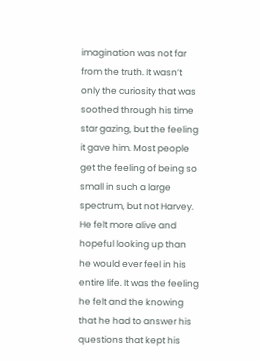imagination was not far from the truth. It wasn’t only the curiosity that was soothed through his time star gazing, but the feeling it gave him. Most people get the feeling of being so small in such a large spectrum, but not Harvey. He felt more alive and hopeful looking up than he would ever feel in his entire life. It was the feeling he felt and the knowing that he had to answer his questions that kept his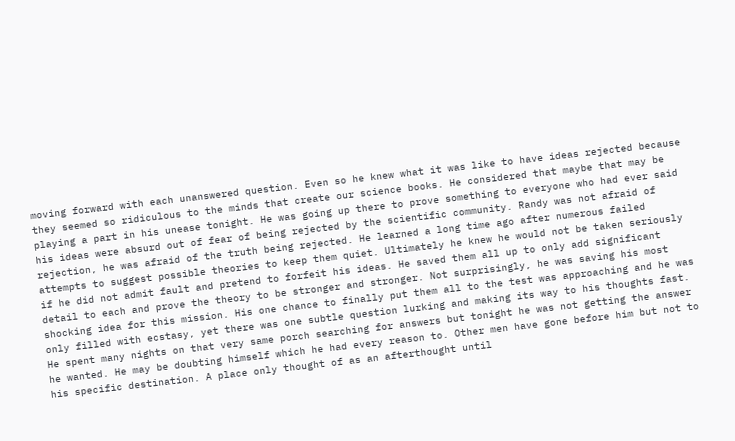moving forward with each unanswered question. Even so he knew what it was like to have ideas rejected because they seemed so ridiculous to the minds that create our science books. He considered that maybe that may be playing a part in his unease tonight. He was going up there to prove something to everyone who had ever said his ideas were absurd out of fear of being rejected by the scientific community. Randy was not afraid of rejection, he was afraid of the truth being rejected. He learned a long time ago after numerous failed attempts to suggest possible theories to keep them quiet. Ultimately he knew he would not be taken seriously if he did not admit fault and pretend to forfeit his ideas. He saved them all up to only add significant detail to each and prove the theory to be stronger and stronger. Not surprisingly, he was saving his most shocking idea for this mission. His one chance to finally put them all to the test was approaching and he was only filled with ecstasy, yet there was one subtle question lurking and making its way to his thoughts fast.
He spent many nights on that very same porch searching for answers but tonight he was not getting the answer he wanted. He may be doubting himself which he had every reason to. Other men have gone before him but not to his specific destination. A place only thought of as an afterthought until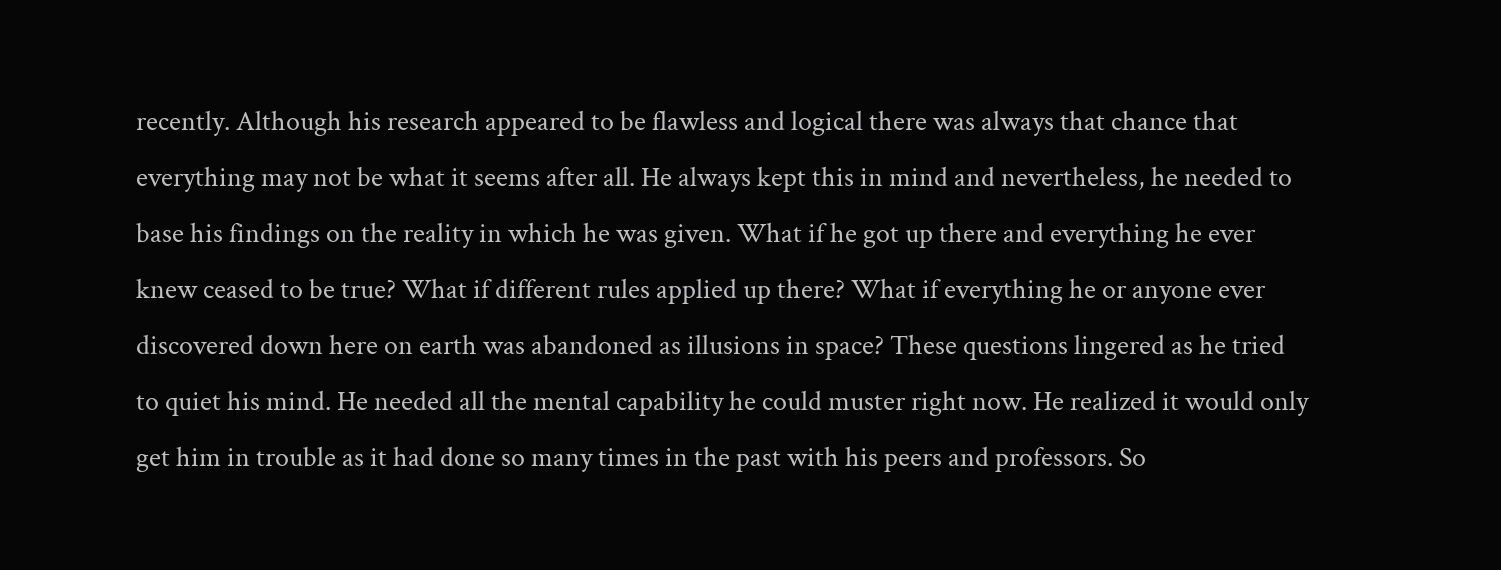recently. Although his research appeared to be flawless and logical there was always that chance that everything may not be what it seems after all. He always kept this in mind and nevertheless, he needed to base his findings on the reality in which he was given. What if he got up there and everything he ever knew ceased to be true? What if different rules applied up there? What if everything he or anyone ever discovered down here on earth was abandoned as illusions in space? These questions lingered as he tried to quiet his mind. He needed all the mental capability he could muster right now. He realized it would only get him in trouble as it had done so many times in the past with his peers and professors. So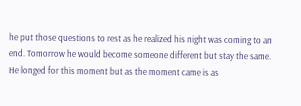he put those questions to rest as he realized his night was coming to an end. Tomorrow he would become someone different but stay the same. He longed for this moment but as the moment came is as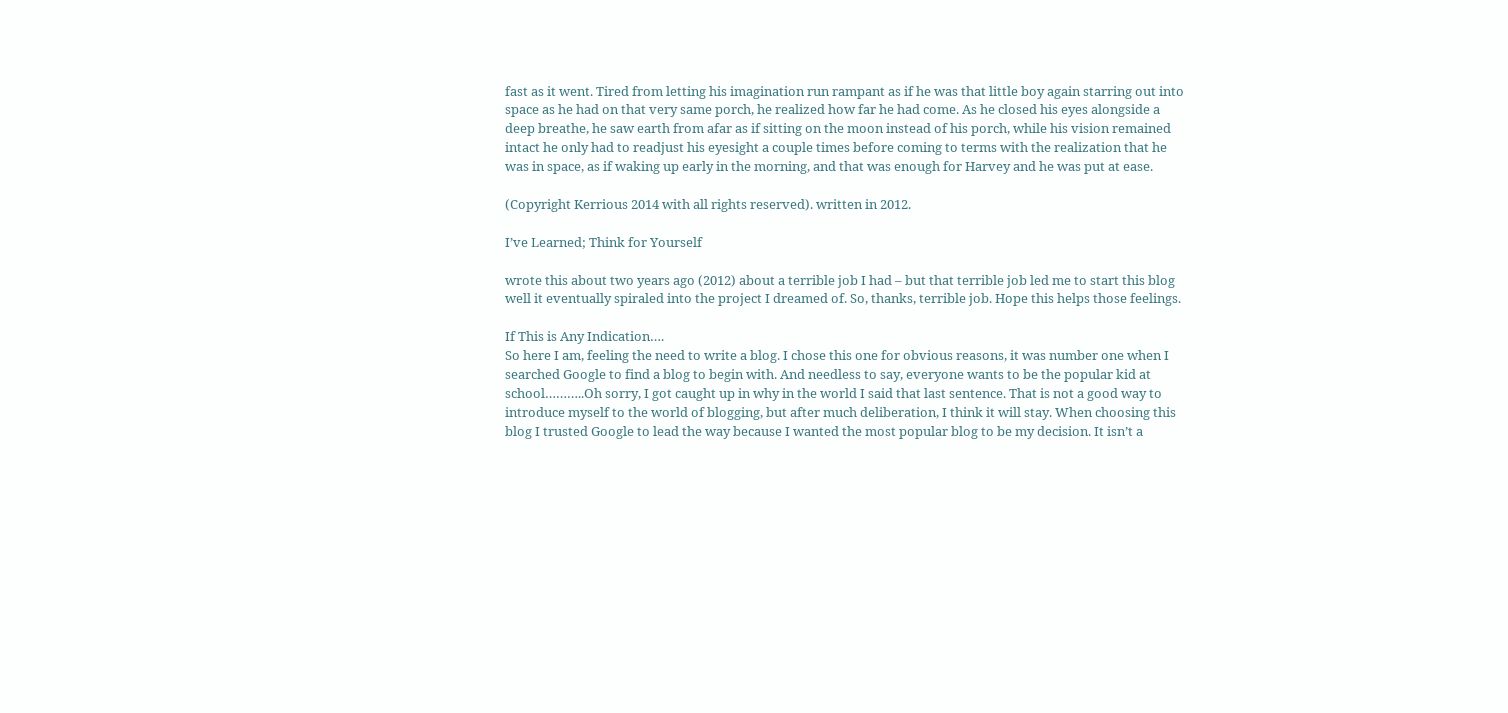fast as it went. Tired from letting his imagination run rampant as if he was that little boy again starring out into space as he had on that very same porch, he realized how far he had come. As he closed his eyes alongside a deep breathe, he saw earth from afar as if sitting on the moon instead of his porch, while his vision remained intact he only had to readjust his eyesight a couple times before coming to terms with the realization that he was in space, as if waking up early in the morning, and that was enough for Harvey and he was put at ease.

(Copyright Kerrious 2014 with all rights reserved). written in 2012.

I’ve Learned; Think for Yourself

wrote this about two years ago (2012) about a terrible job I had – but that terrible job led me to start this blog well it eventually spiraled into the project I dreamed of. So, thanks, terrible job. Hope this helps those feelings.

If This is Any Indication….
So here I am, feeling the need to write a blog. I chose this one for obvious reasons, it was number one when I searched Google to find a blog to begin with. And needless to say, everyone wants to be the popular kid at school………..Oh sorry, I got caught up in why in the world I said that last sentence. That is not a good way to introduce myself to the world of blogging, but after much deliberation, I think it will stay. When choosing this blog I trusted Google to lead the way because I wanted the most popular blog to be my decision. It isn’t a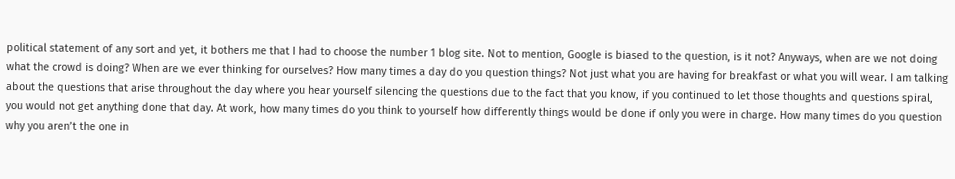political statement of any sort and yet, it bothers me that I had to choose the number 1 blog site. Not to mention, Google is biased to the question, is it not? Anyways, when are we not doing what the crowd is doing? When are we ever thinking for ourselves? How many times a day do you question things? Not just what you are having for breakfast or what you will wear. I am talking about the questions that arise throughout the day where you hear yourself silencing the questions due to the fact that you know, if you continued to let those thoughts and questions spiral, you would not get anything done that day. At work, how many times do you think to yourself how differently things would be done if only you were in charge. How many times do you question why you aren’t the one in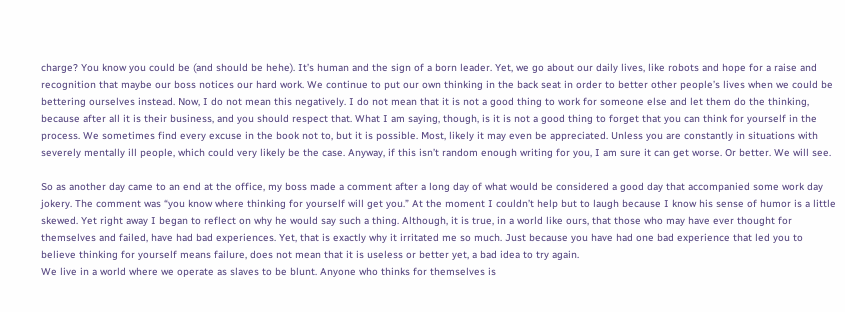charge? You know you could be (and should be hehe). It’s human and the sign of a born leader. Yet, we go about our daily lives, like robots and hope for a raise and recognition that maybe our boss notices our hard work. We continue to put our own thinking in the back seat in order to better other people’s lives when we could be bettering ourselves instead. Now, I do not mean this negatively. I do not mean that it is not a good thing to work for someone else and let them do the thinking, because after all it is their business, and you should respect that. What I am saying, though, is it is not a good thing to forget that you can think for yourself in the process. We sometimes find every excuse in the book not to, but it is possible. Most, likely it may even be appreciated. Unless you are constantly in situations with severely mentally ill people, which could very likely be the case. Anyway, if this isn’t random enough writing for you, I am sure it can get worse. Or better. We will see.

So as another day came to an end at the office, my boss made a comment after a long day of what would be considered a good day that accompanied some work day jokery. The comment was “you know where thinking for yourself will get you.” At the moment I couldn’t help but to laugh because I know his sense of humor is a little skewed. Yet right away I began to reflect on why he would say such a thing. Although, it is true, in a world like ours, that those who may have ever thought for themselves and failed, have had bad experiences. Yet, that is exactly why it irritated me so much. Just because you have had one bad experience that led you to believe thinking for yourself means failure, does not mean that it is useless or better yet, a bad idea to try again.
We live in a world where we operate as slaves to be blunt. Anyone who thinks for themselves is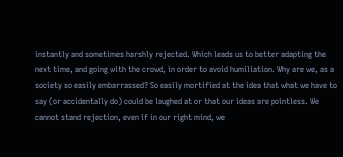instantly and sometimes harshly rejected. Which leads us to better adapting the next time, and going with the crowd, in order to avoid humiliation. Why are we, as a society so easily embarrassed? So easily mortified at the idea that what we have to say (or accidentally do) could be laughed at or that our ideas are pointless. We cannot stand rejection, even if in our right mind, we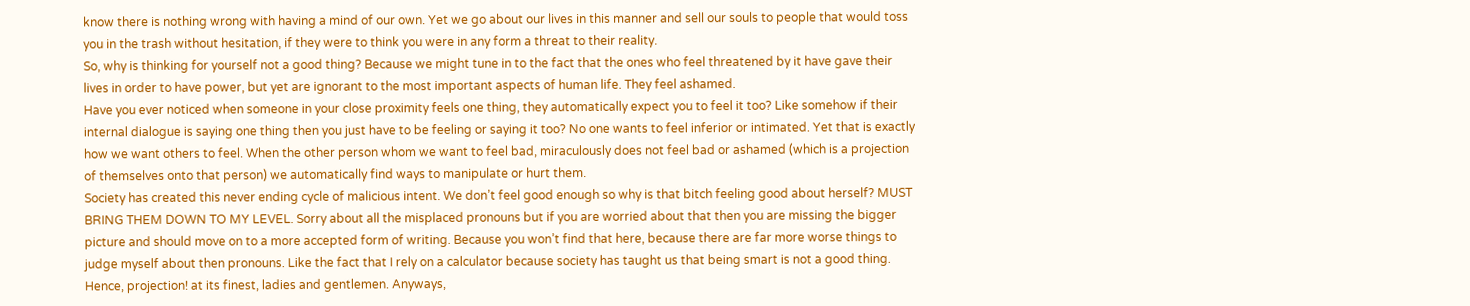know there is nothing wrong with having a mind of our own. Yet we go about our lives in this manner and sell our souls to people that would toss you in the trash without hesitation, if they were to think you were in any form a threat to their reality.
So, why is thinking for yourself not a good thing? Because we might tune in to the fact that the ones who feel threatened by it have gave their lives in order to have power, but yet are ignorant to the most important aspects of human life. They feel ashamed.
Have you ever noticed when someone in your close proximity feels one thing, they automatically expect you to feel it too? Like somehow if their internal dialogue is saying one thing then you just have to be feeling or saying it too? No one wants to feel inferior or intimated. Yet that is exactly how we want others to feel. When the other person whom we want to feel bad, miraculously does not feel bad or ashamed (which is a projection of themselves onto that person) we automatically find ways to manipulate or hurt them.
Society has created this never ending cycle of malicious intent. We don’t feel good enough so why is that bitch feeling good about herself? MUST BRING THEM DOWN TO MY LEVEL. Sorry about all the misplaced pronouns but if you are worried about that then you are missing the bigger picture and should move on to a more accepted form of writing. Because you won’t find that here, because there are far more worse things to judge myself about then pronouns. Like the fact that I rely on a calculator because society has taught us that being smart is not a good thing. Hence, projection! at its finest, ladies and gentlemen. Anyways,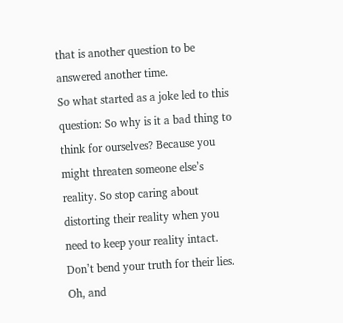that is another question to be answered another time.
So what started as a joke led to this question: So why is it a bad thing to think for ourselves? Because you might threaten someone else’s reality. So stop caring about distorting their reality when you need to keep your reality intact. Don’t bend your truth for their lies. Oh, and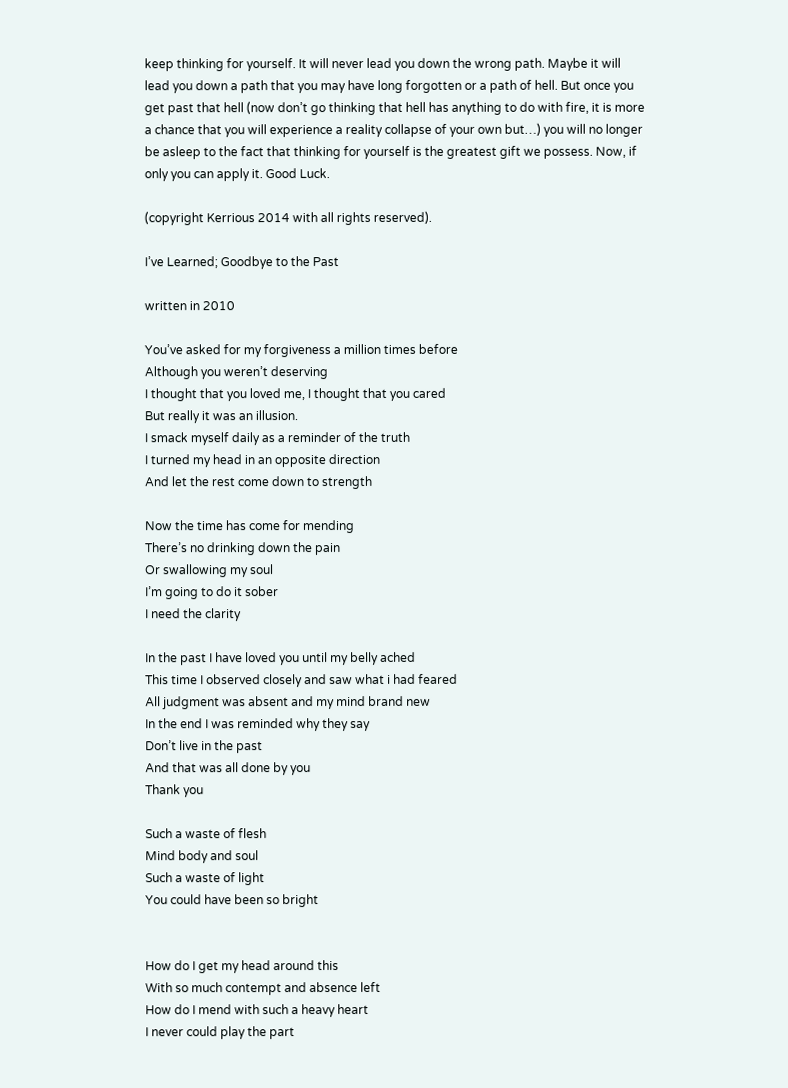keep thinking for yourself. It will never lead you down the wrong path. Maybe it will lead you down a path that you may have long forgotten or a path of hell. But once you get past that hell (now don’t go thinking that hell has anything to do with fire, it is more a chance that you will experience a reality collapse of your own but…) you will no longer be asleep to the fact that thinking for yourself is the greatest gift we possess. Now, if only you can apply it. Good Luck.

(copyright Kerrious 2014 with all rights reserved).

I’ve Learned; Goodbye to the Past

written in 2010

You’ve asked for my forgiveness a million times before
Although you weren’t deserving
I thought that you loved me, I thought that you cared
But really it was an illusion.
I smack myself daily as a reminder of the truth
I turned my head in an opposite direction
And let the rest come down to strength

Now the time has come for mending
There’s no drinking down the pain
Or swallowing my soul
I’m going to do it sober
I need the clarity

In the past I have loved you until my belly ached
This time I observed closely and saw what i had feared
All judgment was absent and my mind brand new
In the end I was reminded why they say
Don’t live in the past
And that was all done by you
Thank you

Such a waste of flesh
Mind body and soul
Such a waste of light
You could have been so bright


How do I get my head around this
With so much contempt and absence left
How do I mend with such a heavy heart
I never could play the part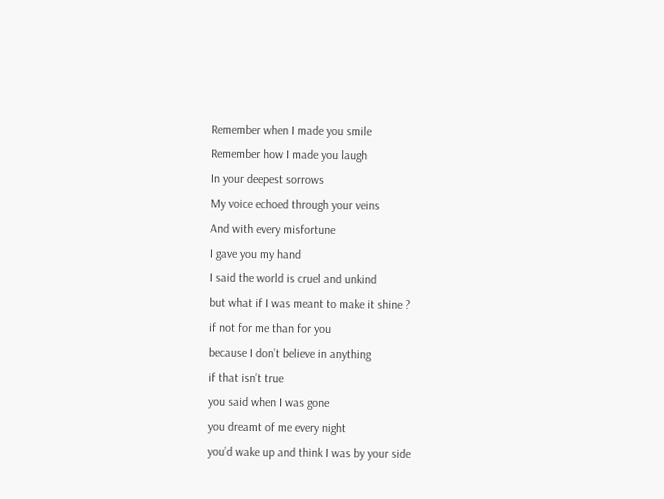Remember when I made you smile
Remember how I made you laugh
In your deepest sorrows
My voice echoed through your veins
And with every misfortune
I gave you my hand
I said the world is cruel and unkind
but what if I was meant to make it shine ?
if not for me than for you
because I don’t believe in anything
if that isn’t true
you said when I was gone
you dreamt of me every night
you’d wake up and think I was by your side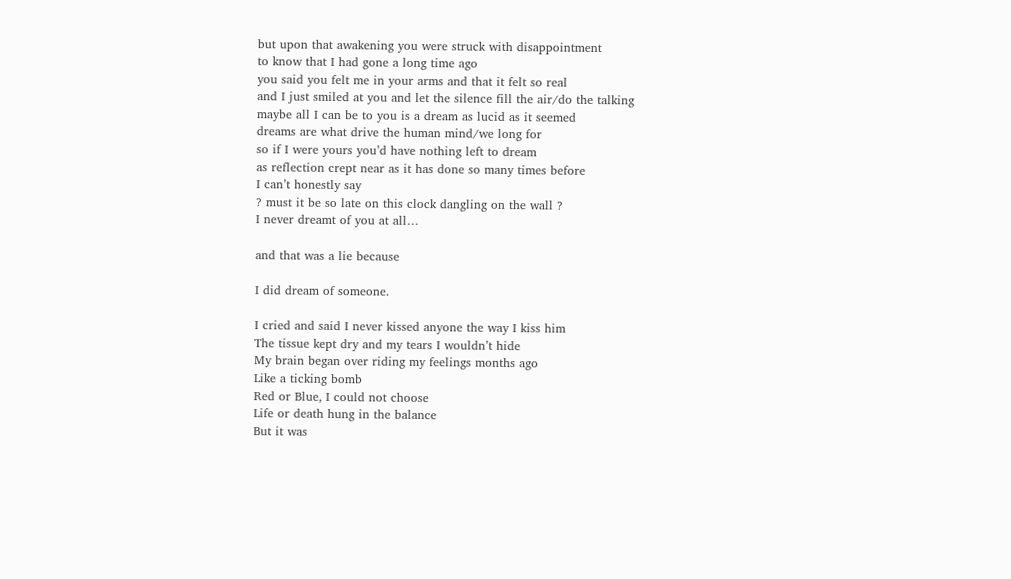but upon that awakening you were struck with disappointment
to know that I had gone a long time ago
you said you felt me in your arms and that it felt so real
and I just smiled at you and let the silence fill the air/do the talking
maybe all I can be to you is a dream as lucid as it seemed
dreams are what drive the human mind/we long for
so if I were yours you’d have nothing left to dream
as reflection crept near as it has done so many times before
I can’t honestly say
? must it be so late on this clock dangling on the wall ?
I never dreamt of you at all…

and that was a lie because

I did dream of someone.

I cried and said I never kissed anyone the way I kiss him
The tissue kept dry and my tears I wouldn’t hide
My brain began over riding my feelings months ago
Like a ticking bomb
Red or Blue, I could not choose
Life or death hung in the balance
But it was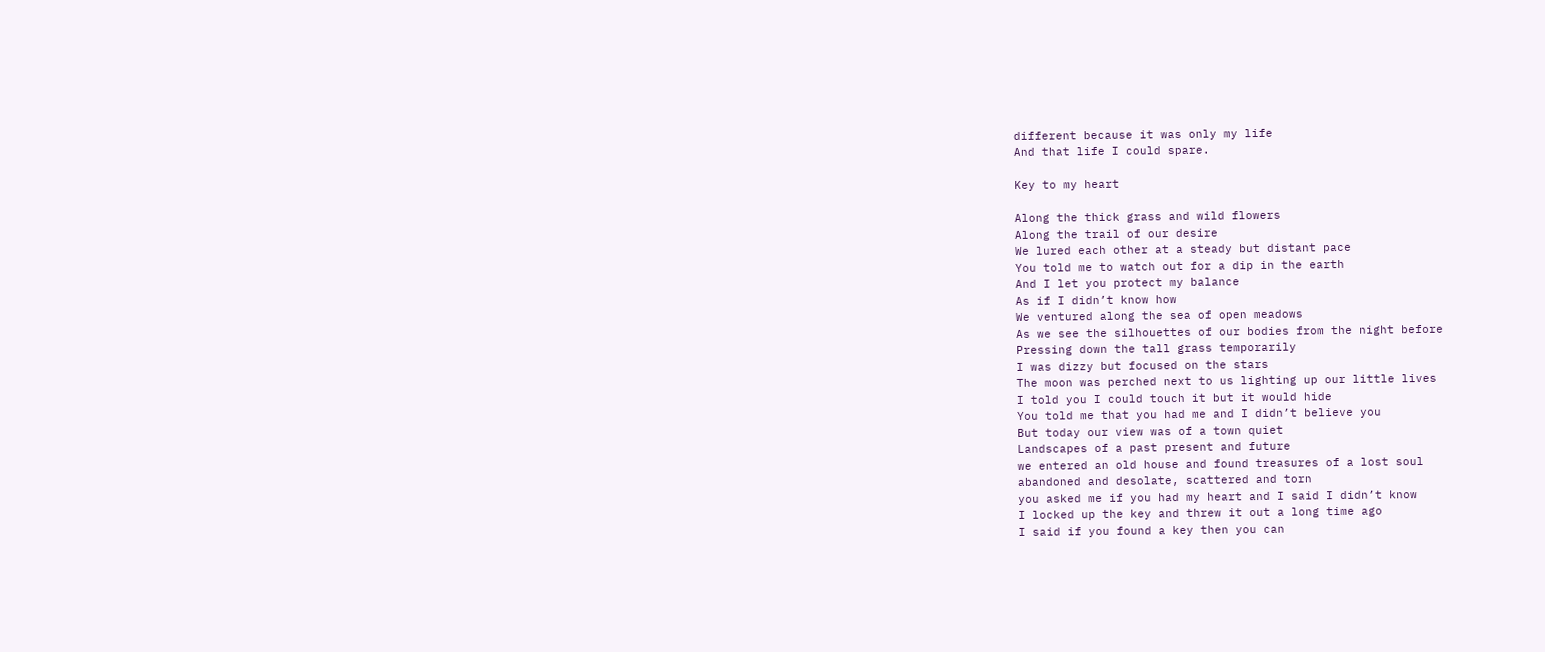different because it was only my life
And that life I could spare.

Key to my heart

Along the thick grass and wild flowers
Along the trail of our desire
We lured each other at a steady but distant pace
You told me to watch out for a dip in the earth
And I let you protect my balance
As if I didn’t know how
We ventured along the sea of open meadows
As we see the silhouettes of our bodies from the night before
Pressing down the tall grass temporarily
I was dizzy but focused on the stars
The moon was perched next to us lighting up our little lives
I told you I could touch it but it would hide
You told me that you had me and I didn’t believe you
But today our view was of a town quiet
Landscapes of a past present and future
we entered an old house and found treasures of a lost soul
abandoned and desolate, scattered and torn
you asked me if you had my heart and I said I didn’t know
I locked up the key and threw it out a long time ago
I said if you found a key then you can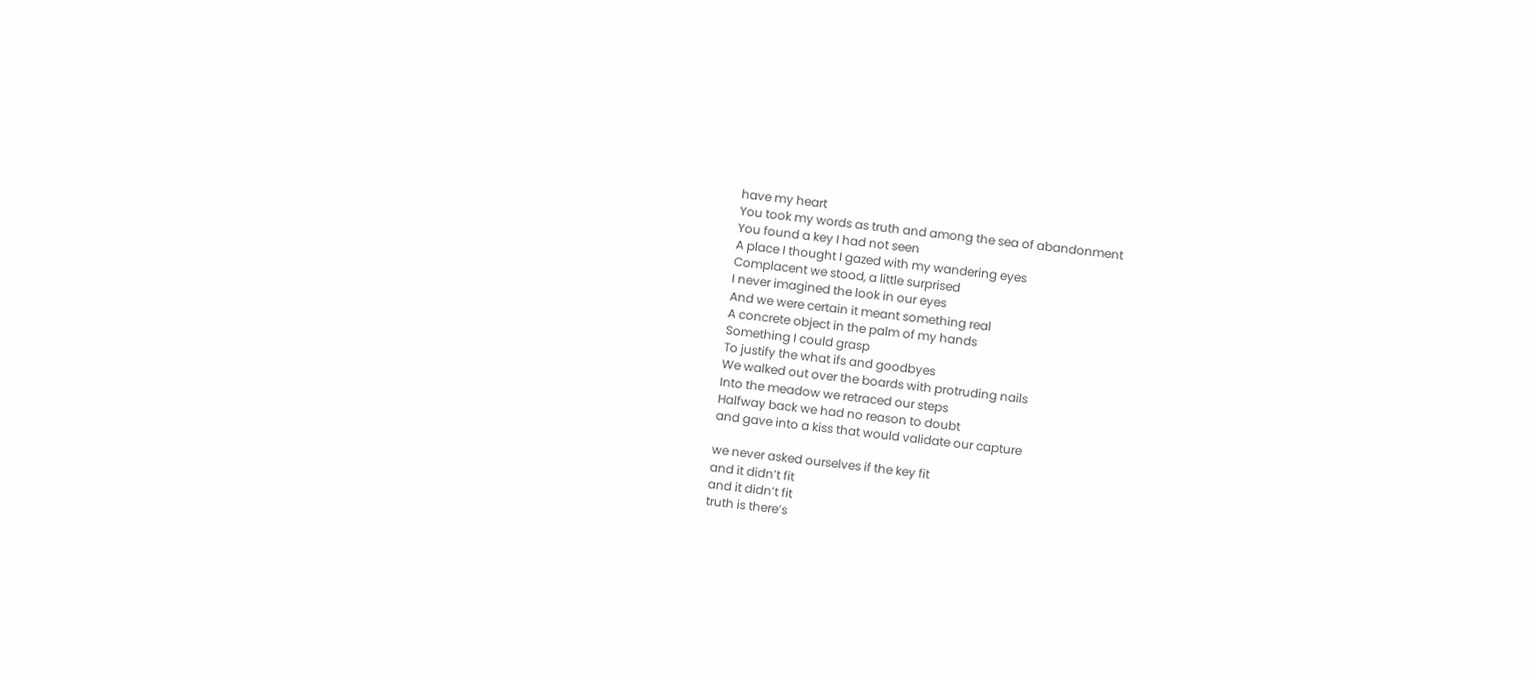have my heart
You took my words as truth and among the sea of abandonment
You found a key I had not seen
A place I thought I gazed with my wandering eyes
Complacent we stood, a little surprised
I never imagined the look in our eyes
And we were certain it meant something real
A concrete object in the palm of my hands
Something I could grasp
To justify the what ifs and goodbyes
We walked out over the boards with protruding nails
Into the meadow we retraced our steps
Halfway back we had no reason to doubt
and gave into a kiss that would validate our capture

we never asked ourselves if the key fit
and it didn’t fit
and it didn’t fit
truth is there’s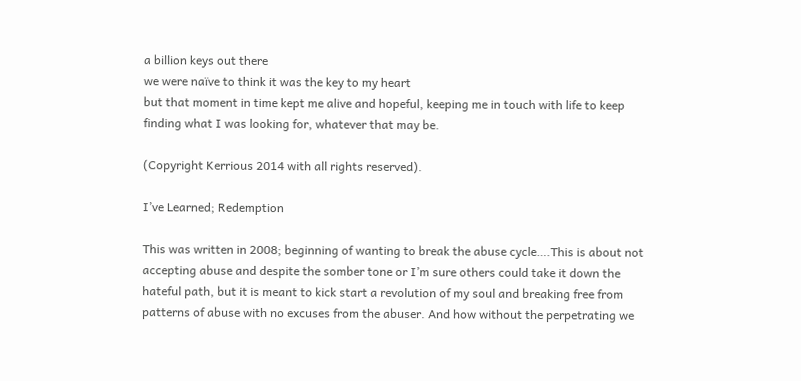a billion keys out there
we were naïve to think it was the key to my heart
but that moment in time kept me alive and hopeful, keeping me in touch with life to keep finding what I was looking for, whatever that may be.

(Copyright Kerrious 2014 with all rights reserved).

I’ve Learned; Redemption

This was written in 2008; beginning of wanting to break the abuse cycle….This is about not accepting abuse and despite the somber tone or I’m sure others could take it down the hateful path, but it is meant to kick start a revolution of my soul and breaking free from patterns of abuse with no excuses from the abuser. And how without the perpetrating we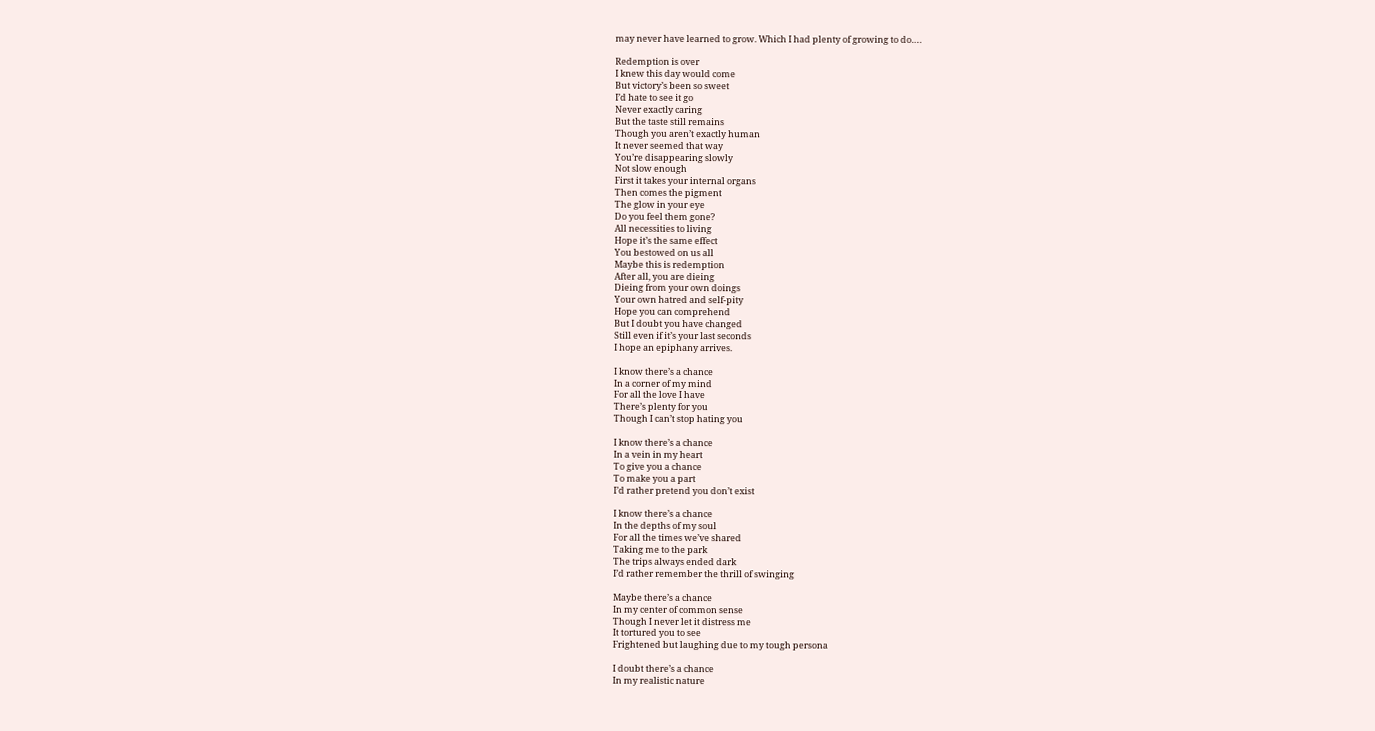may never have learned to grow. Which I had plenty of growing to do….

Redemption is over
I knew this day would come
But victory’s been so sweet
I’d hate to see it go
Never exactly caring
But the taste still remains
Though you aren’t exactly human
It never seemed that way
You’re disappearing slowly
Not slow enough
First it takes your internal organs
Then comes the pigment
The glow in your eye
Do you feel them gone?
All necessities to living
Hope it’s the same effect
You bestowed on us all
Maybe this is redemption
After all, you are dieing
Dieing from your own doings
Your own hatred and self-pity
Hope you can comprehend
But I doubt you have changed
Still even if it’s your last seconds
I hope an epiphany arrives.

I know there’s a chance
In a corner of my mind
For all the love I have
There’s plenty for you
Though I can’t stop hating you

I know there’s a chance
In a vein in my heart
To give you a chance
To make you a part
I’d rather pretend you don’t exist

I know there’s a chance
In the depths of my soul
For all the times we’ve shared
Taking me to the park
The trips always ended dark
I’d rather remember the thrill of swinging

Maybe there’s a chance
In my center of common sense
Though I never let it distress me
It tortured you to see
Frightened but laughing due to my tough persona

I doubt there’s a chance
In my realistic nature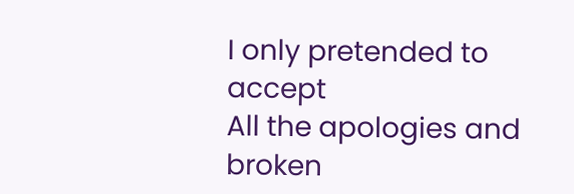I only pretended to accept
All the apologies and broken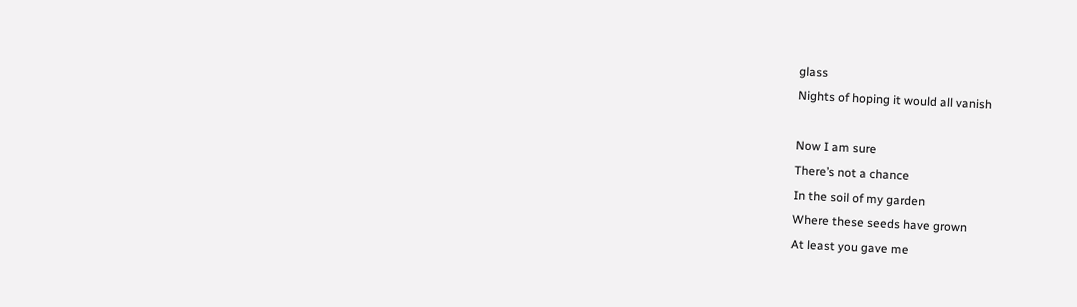glass
Nights of hoping it would all vanish

Now I am sure
There’s not a chance
In the soil of my garden
Where these seeds have grown
At least you gave me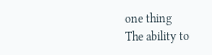one thing
The ability to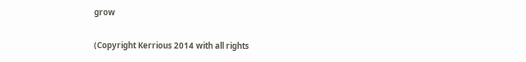grow

(Copyright Kerrious 2014 with all rights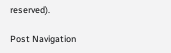reserved).

Post Navigation